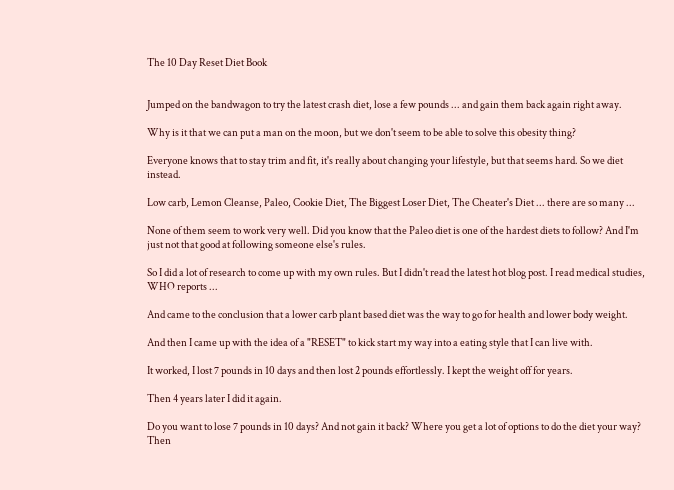The 10 Day Reset Diet Book


Jumped on the bandwagon to try the latest crash diet, lose a few pounds ... and gain them back again right away.

Why is it that we can put a man on the moon, but we don't seem to be able to solve this obesity thing?

Everyone knows that to stay trim and fit, it's really about changing your lifestyle, but that seems hard. So we diet instead.

Low carb, Lemon Cleanse, Paleo, Cookie Diet, The Biggest Loser Diet, The Cheater's Diet ... there are so many ...

None of them seem to work very well. Did you know that the Paleo diet is one of the hardest diets to follow? And I'm just not that good at following someone else's rules.

So I did a lot of research to come up with my own rules. But I didn't read the latest hot blog post. I read medical studies, WHO reports ...

And came to the conclusion that a lower carb plant based diet was the way to go for health and lower body weight.

And then I came up with the idea of a "RESET" to kick start my way into a eating style that I can live with.

It worked, I lost 7 pounds in 10 days and then lost 2 pounds effortlessly. I kept the weight off for years.

Then 4 years later I did it again.

Do you want to lose 7 pounds in 10 days? And not gain it back? Where you get a lot of options to do the diet your way?  Then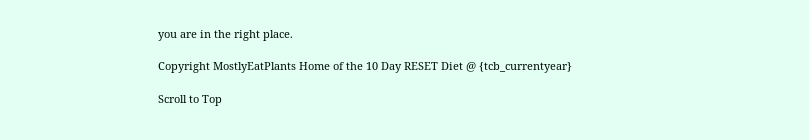you are in the right place.

Copyright MostlyEatPlants Home of the 10 Day RESET Diet @ {tcb_currentyear}

Scroll to Top